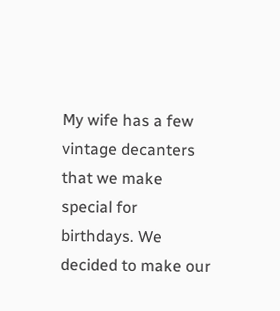My wife has a few vintage decanters that we make special for birthdays. We decided to make our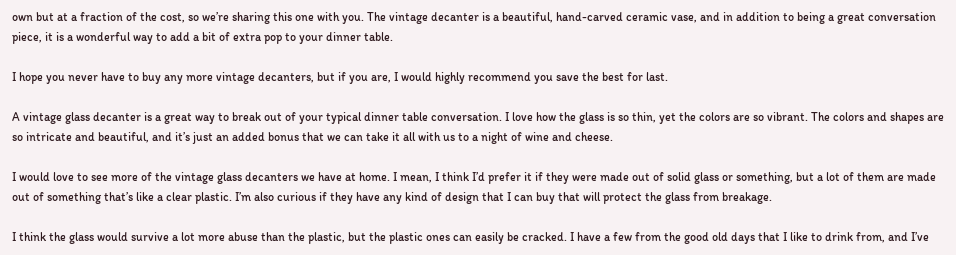own but at a fraction of the cost, so we’re sharing this one with you. The vintage decanter is a beautiful, hand-carved ceramic vase, and in addition to being a great conversation piece, it is a wonderful way to add a bit of extra pop to your dinner table.

I hope you never have to buy any more vintage decanters, but if you are, I would highly recommend you save the best for last.

A vintage glass decanter is a great way to break out of your typical dinner table conversation. I love how the glass is so thin, yet the colors are so vibrant. The colors and shapes are so intricate and beautiful, and it’s just an added bonus that we can take it all with us to a night of wine and cheese.

I would love to see more of the vintage glass decanters we have at home. I mean, I think I’d prefer it if they were made out of solid glass or something, but a lot of them are made out of something that’s like a clear plastic. I’m also curious if they have any kind of design that I can buy that will protect the glass from breakage.

I think the glass would survive a lot more abuse than the plastic, but the plastic ones can easily be cracked. I have a few from the good old days that I like to drink from, and I’ve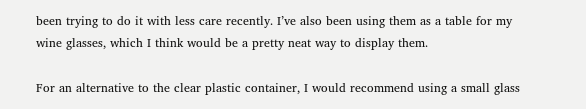been trying to do it with less care recently. I’ve also been using them as a table for my wine glasses, which I think would be a pretty neat way to display them.

For an alternative to the clear plastic container, I would recommend using a small glass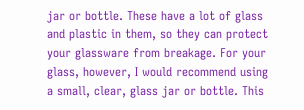jar or bottle. These have a lot of glass and plastic in them, so they can protect your glassware from breakage. For your glass, however, I would recommend using a small, clear, glass jar or bottle. This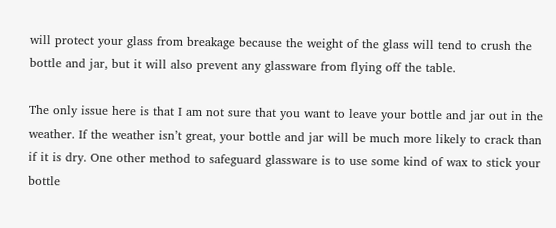will protect your glass from breakage because the weight of the glass will tend to crush the bottle and jar, but it will also prevent any glassware from flying off the table.

The only issue here is that I am not sure that you want to leave your bottle and jar out in the weather. If the weather isn’t great, your bottle and jar will be much more likely to crack than if it is dry. One other method to safeguard glassware is to use some kind of wax to stick your bottle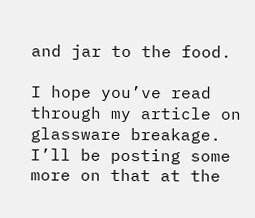and jar to the food.

I hope you’ve read through my article on glassware breakage. I’ll be posting some more on that at the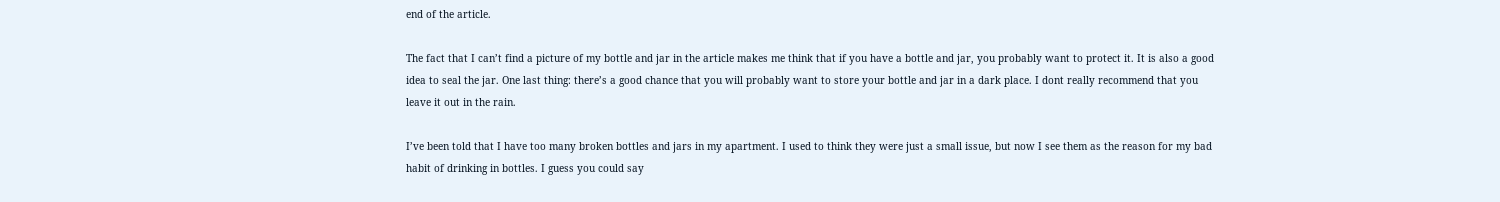end of the article.

The fact that I can’t find a picture of my bottle and jar in the article makes me think that if you have a bottle and jar, you probably want to protect it. It is also a good idea to seal the jar. One last thing: there’s a good chance that you will probably want to store your bottle and jar in a dark place. I dont really recommend that you leave it out in the rain.

I’ve been told that I have too many broken bottles and jars in my apartment. I used to think they were just a small issue, but now I see them as the reason for my bad habit of drinking in bottles. I guess you could say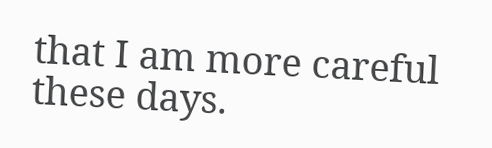that I am more careful these days.